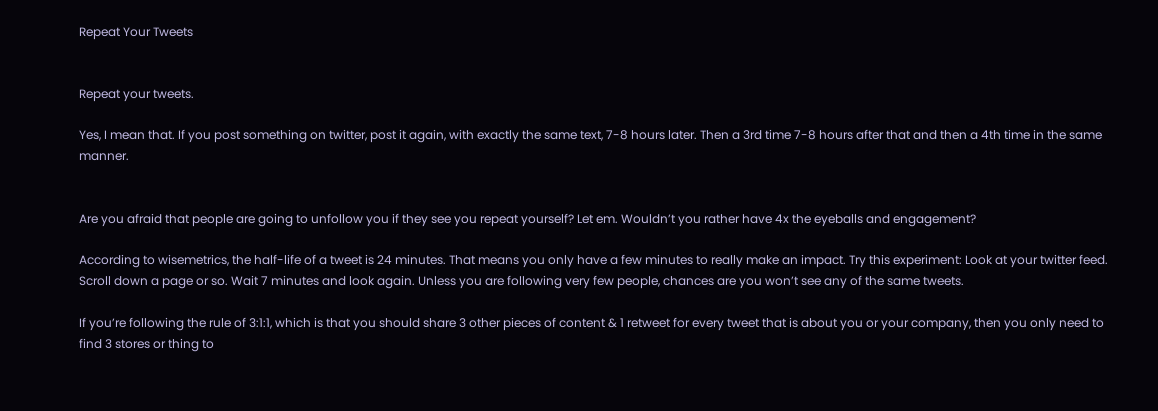Repeat Your Tweets


Repeat your tweets.

Yes, I mean that. If you post something on twitter, post it again, with exactly the same text, 7-8 hours later. Then a 3rd time 7-8 hours after that and then a 4th time in the same manner.


Are you afraid that people are going to unfollow you if they see you repeat yourself? Let em. Wouldn’t you rather have 4x the eyeballs and engagement?

According to wisemetrics, the half-life of a tweet is 24 minutes. That means you only have a few minutes to really make an impact. Try this experiment: Look at your twitter feed. Scroll down a page or so. Wait 7 minutes and look again. Unless you are following very few people, chances are you won’t see any of the same tweets.

If you’re following the rule of 3:1:1, which is that you should share 3 other pieces of content & 1 retweet for every tweet that is about you or your company, then you only need to find 3 stores or thing to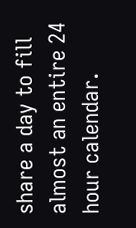share a day to fill almost an entire 24 hour calendar.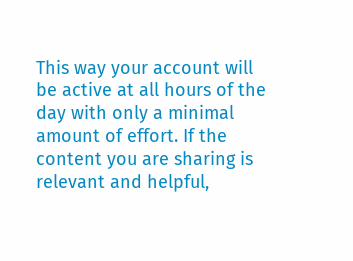This way your account will be active at all hours of the day with only a minimal amount of effort. If the content you are sharing is relevant and helpful,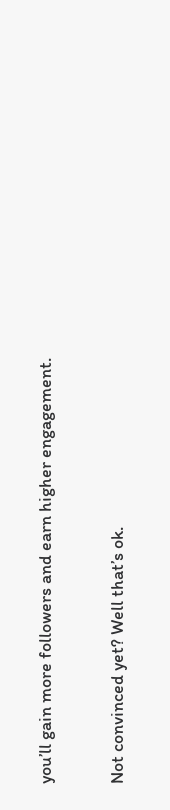you’ll gain more followers and earn higher engagement.

Not convinced yet? Well that’s ok.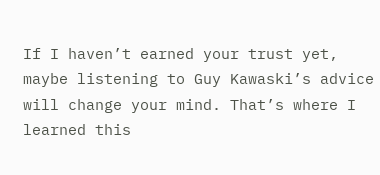If I haven’t earned your trust yet, maybe listening to Guy Kawaski’s advice will change your mind. That’s where I learned this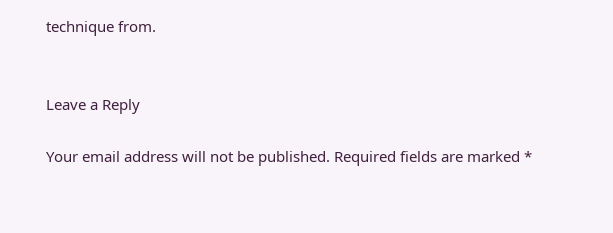technique from.


Leave a Reply

Your email address will not be published. Required fields are marked *